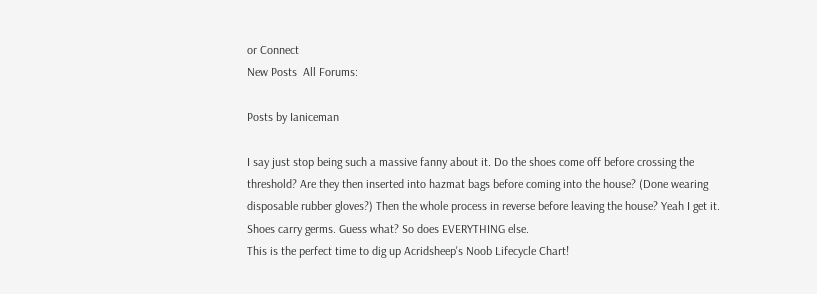or Connect
New Posts  All Forums:

Posts by Ianiceman

I say just stop being such a massive fanny about it. Do the shoes come off before crossing the threshold? Are they then inserted into hazmat bags before coming into the house? (Done wearing disposable rubber gloves?) Then the whole process in reverse before leaving the house? Yeah I get it. Shoes carry germs. Guess what? So does EVERYTHING else.
This is the perfect time to dig up Acridsheep's Noob Lifecycle Chart!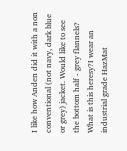I like how Anden did it with a non conventional (not navy, dark blue or grey) jacket. Would like to see the bottom half - grey flannels?
What is this heresy?I wear an industrial grade HazMat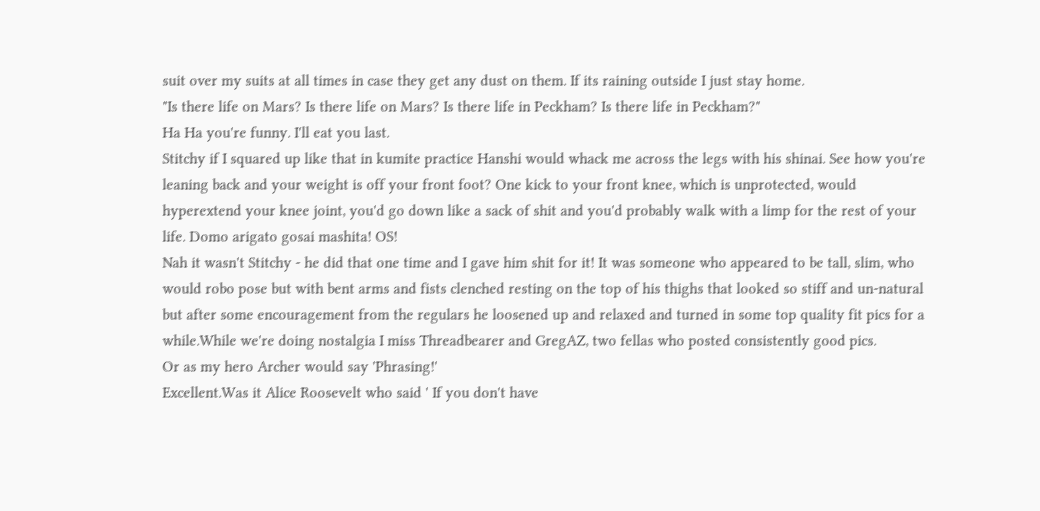suit over my suits at all times in case they get any dust on them. If its raining outside I just stay home.
"Is there life on Mars? Is there life on Mars? Is there life in Peckham? Is there life in Peckham?"
Ha Ha you're funny. I'll eat you last.
Stitchy if I squared up like that in kumite practice Hanshi would whack me across the legs with his shinai. See how you're leaning back and your weight is off your front foot? One kick to your front knee, which is unprotected, would hyperextend your knee joint, you'd go down like a sack of shit and you'd probably walk with a limp for the rest of your life. Domo arigato gosai mashita! OS!
Nah it wasn't Stitchy - he did that one time and I gave him shit for it! It was someone who appeared to be tall, slim, who would robo pose but with bent arms and fists clenched resting on the top of his thighs that looked so stiff and un-natural but after some encouragement from the regulars he loosened up and relaxed and turned in some top quality fit pics for a while.While we're doing nostalgia I miss Threadbearer and GregAZ, two fellas who posted consistently good pics.
Or as my hero Archer would say 'Phrasing!'
Excellent.Was it Alice Roosevelt who said ' If you don't have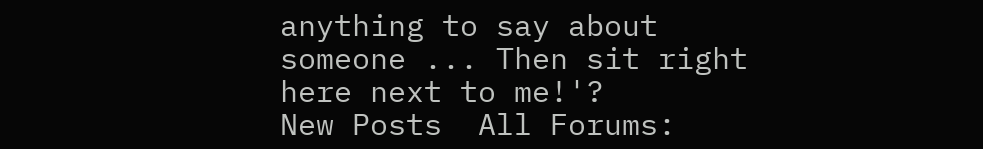anything to say about someone ... Then sit right here next to me!'?
New Posts  All Forums: